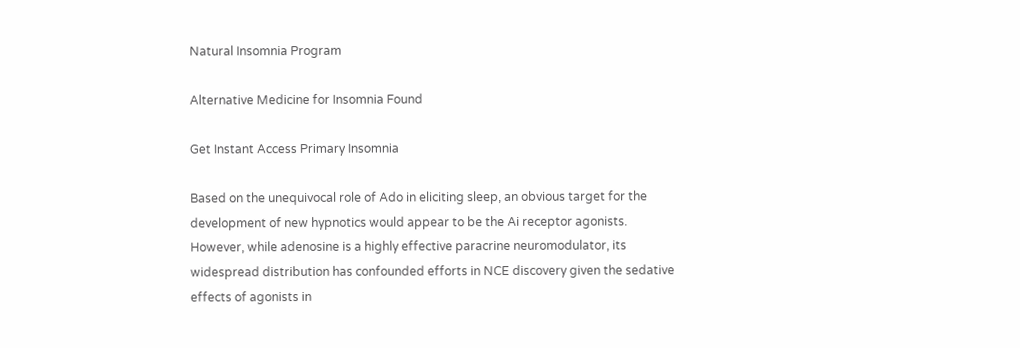Natural Insomnia Program

Alternative Medicine for Insomnia Found

Get Instant Access Primary Insomnia

Based on the unequivocal role of Ado in eliciting sleep, an obvious target for the development of new hypnotics would appear to be the Ai receptor agonists. However, while adenosine is a highly effective paracrine neuromodulator, its widespread distribution has confounded efforts in NCE discovery given the sedative effects of agonists in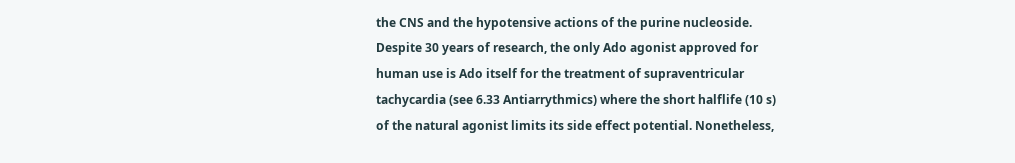the CNS and the hypotensive actions of the purine nucleoside. Despite 30 years of research, the only Ado agonist approved for human use is Ado itself for the treatment of supraventricular tachycardia (see 6.33 Antiarrythmics) where the short halflife (10 s) of the natural agonist limits its side effect potential. Nonetheless,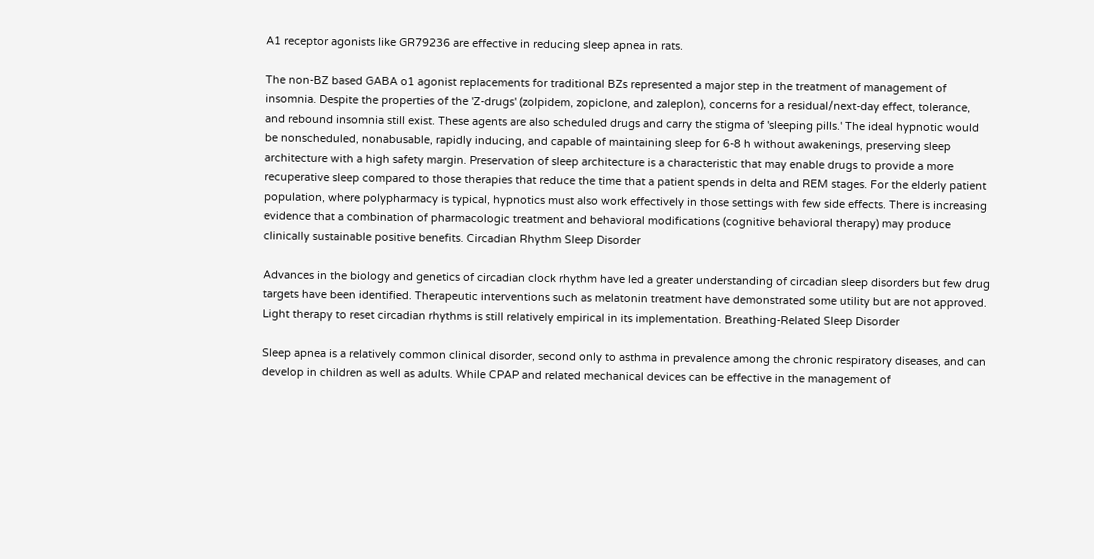A1 receptor agonists like GR79236 are effective in reducing sleep apnea in rats.

The non-BZ based GABA o1 agonist replacements for traditional BZs represented a major step in the treatment of management of insomnia. Despite the properties of the 'Z-drugs' (zolpidem, zopiclone, and zaleplon), concerns for a residual/next-day effect, tolerance, and rebound insomnia still exist. These agents are also scheduled drugs and carry the stigma of 'sleeping pills.' The ideal hypnotic would be nonscheduled, nonabusable, rapidly inducing, and capable of maintaining sleep for 6-8 h without awakenings, preserving sleep architecture with a high safety margin. Preservation of sleep architecture is a characteristic that may enable drugs to provide a more recuperative sleep compared to those therapies that reduce the time that a patient spends in delta and REM stages. For the elderly patient population, where polypharmacy is typical, hypnotics must also work effectively in those settings with few side effects. There is increasing evidence that a combination of pharmacologic treatment and behavioral modifications (cognitive behavioral therapy) may produce clinically sustainable positive benefits. Circadian Rhythm Sleep Disorder

Advances in the biology and genetics of circadian clock rhythm have led a greater understanding of circadian sleep disorders but few drug targets have been identified. Therapeutic interventions such as melatonin treatment have demonstrated some utility but are not approved. Light therapy to reset circadian rhythms is still relatively empirical in its implementation. Breathing-Related Sleep Disorder

Sleep apnea is a relatively common clinical disorder, second only to asthma in prevalence among the chronic respiratory diseases, and can develop in children as well as adults. While CPAP and related mechanical devices can be effective in the management of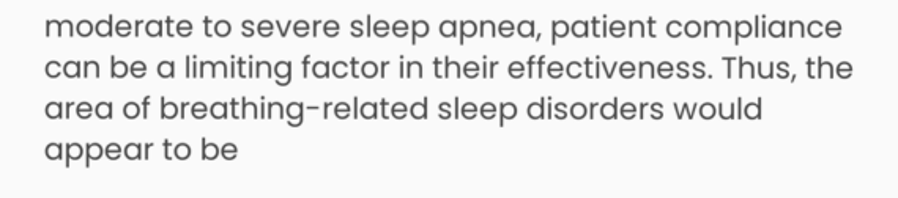moderate to severe sleep apnea, patient compliance can be a limiting factor in their effectiveness. Thus, the area of breathing-related sleep disorders would appear to be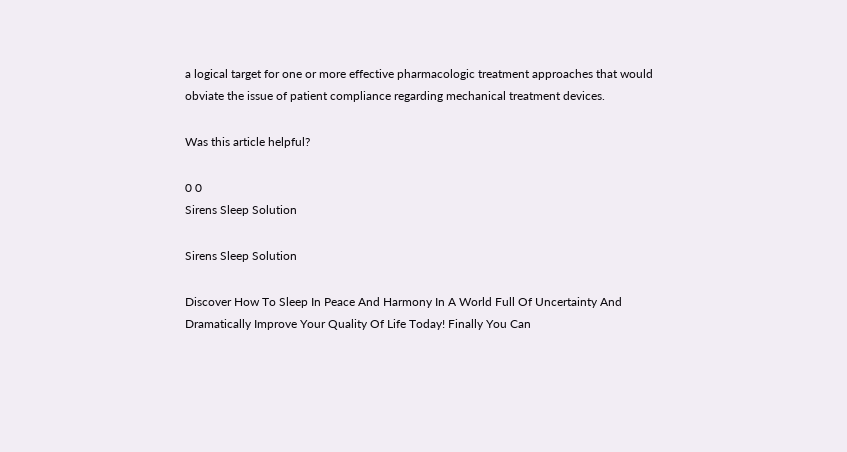a logical target for one or more effective pharmacologic treatment approaches that would obviate the issue of patient compliance regarding mechanical treatment devices.

Was this article helpful?

0 0
Sirens Sleep Solution

Sirens Sleep Solution

Discover How To Sleep In Peace And Harmony In A World Full Of Uncertainty And Dramatically Improve Your Quality Of Life Today! Finally You Can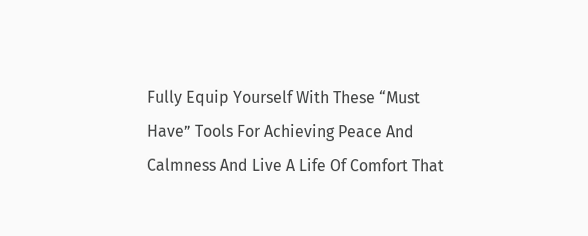Fully Equip Yourself With These “Must Have” Tools For Achieving Peace And Calmness And Live A Life Of Comfort That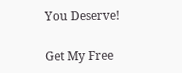You Deserve!

Get My Free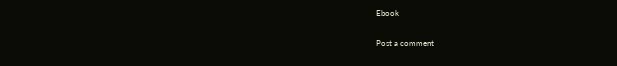Ebook

Post a comment